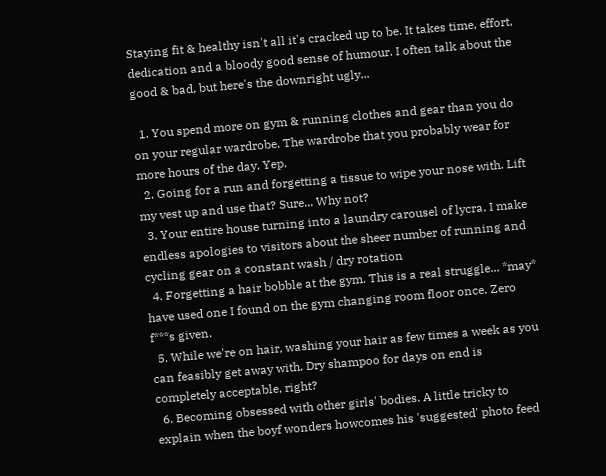Staying fit & healthy isn't all it's cracked up to be. It takes time, effort, dedication and a bloody good sense of humour. I often talk about the good & bad, but here's the downright ugly...

  1. You spend more on gym & running clothes and gear than you do on your regular wardrobe. The wardrobe that you probably wear for more hours of the day. Yep.
  2. Going for a run and forgetting a tissue to wipe your nose with. Lift my vest up and use that? Sure... Why not?
  3. Your entire house turning into a laundry carousel of lycra. I make endless apologies to visitors about the sheer number of running and cycling gear on a constant wash / dry rotation
  4. Forgetting a hair bobble at the gym. This is a real struggle... *may* have used one I found on the gym changing room floor once. Zero f***s given.
  5. While we're on hair, washing your hair as few times a week as you can feasibly get away with. Dry shampoo for days on end is completely acceptable, right?
  6. Becoming obsessed with other girls' bodies. A little tricky to explain when the boyf wonders howcomes his 'suggested' photo feed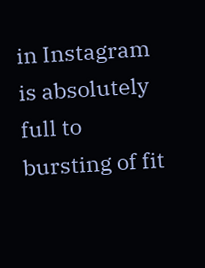in Instagram is absolutely full to bursting of fit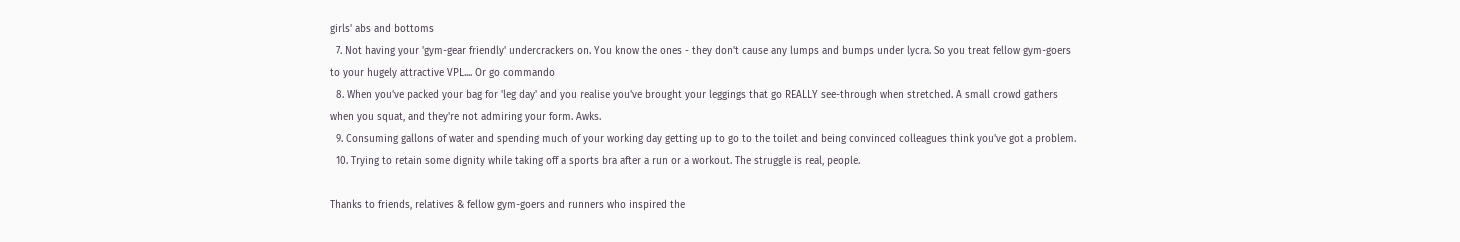girls' abs and bottoms
  7. Not having your 'gym-gear friendly' undercrackers on. You know the ones - they don't cause any lumps and bumps under lycra. So you treat fellow gym-goers to your hugely attractive VPL.... Or go commando
  8. When you've packed your bag for 'leg day' and you realise you've brought your leggings that go REALLY see-through when stretched. A small crowd gathers when you squat, and they're not admiring your form. Awks.
  9. Consuming gallons of water and spending much of your working day getting up to go to the toilet and being convinced colleagues think you've got a problem.
  10. Trying to retain some dignity while taking off a sports bra after a run or a workout. The struggle is real, people.

Thanks to friends, relatives & fellow gym-goers and runners who inspired the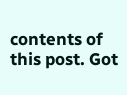contents of this post. Got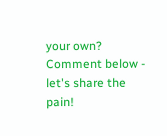your own? Comment below - let's share the pain!